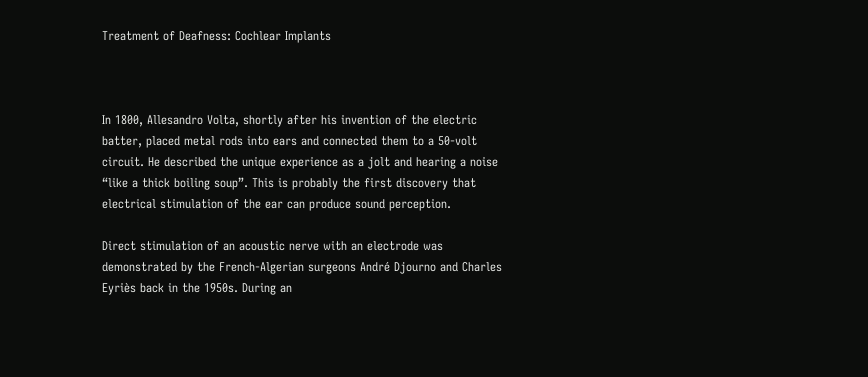Treatment of Deafness: Cochlear Implants



In 1800, Allesandro Volta, shortly after his invention of the electric batter, placed metal rods into ears and connected them to a 50-volt circuit. He described the unique experience as a jolt and hearing a noise “like a thick boiling soup”. This is probably the first discovery that electrical stimulation of the ear can produce sound perception.

Direct stimulation of an acoustic nerve with an electrode was demonstrated by the French-Algerian surgeons André Djourno and Charles Eyriès back in the 1950s. During an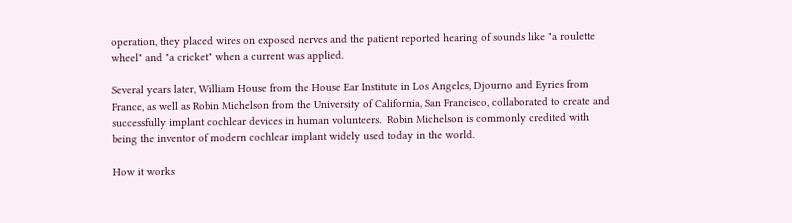operation, they placed wires on exposed nerves and the patient reported hearing of sounds like "a roulette wheel" and "a cricket" when a current was applied.

Several years later, William House from the House Ear Institute in Los Angeles, Djourno and Eyries from France, as well as Robin Michelson from the University of California, San Francisco, collaborated to create and successfully implant cochlear devices in human volunteers.  Robin Michelson is commonly credited with being the inventor of modern cochlear implant widely used today in the world.

How it works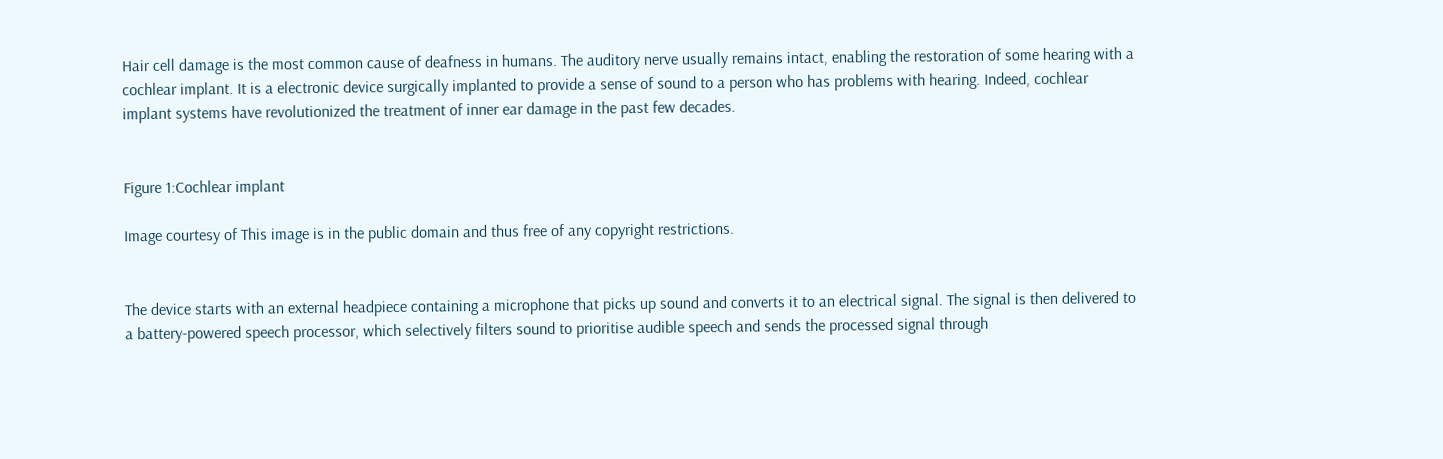Hair cell damage is the most common cause of deafness in humans. The auditory nerve usually remains intact, enabling the restoration of some hearing with a cochlear implant. It is a electronic device surgically implanted to provide a sense of sound to a person who has problems with hearing. Indeed, cochlear implant systems have revolutionized the treatment of inner ear damage in the past few decades.


Figure 1:Cochlear implant

Image courtesy of This image is in the public domain and thus free of any copyright restrictions.


The device starts with an external headpiece containing a microphone that picks up sound and converts it to an electrical signal. The signal is then delivered to a battery-powered speech processor, which selectively filters sound to prioritise audible speech and sends the processed signal through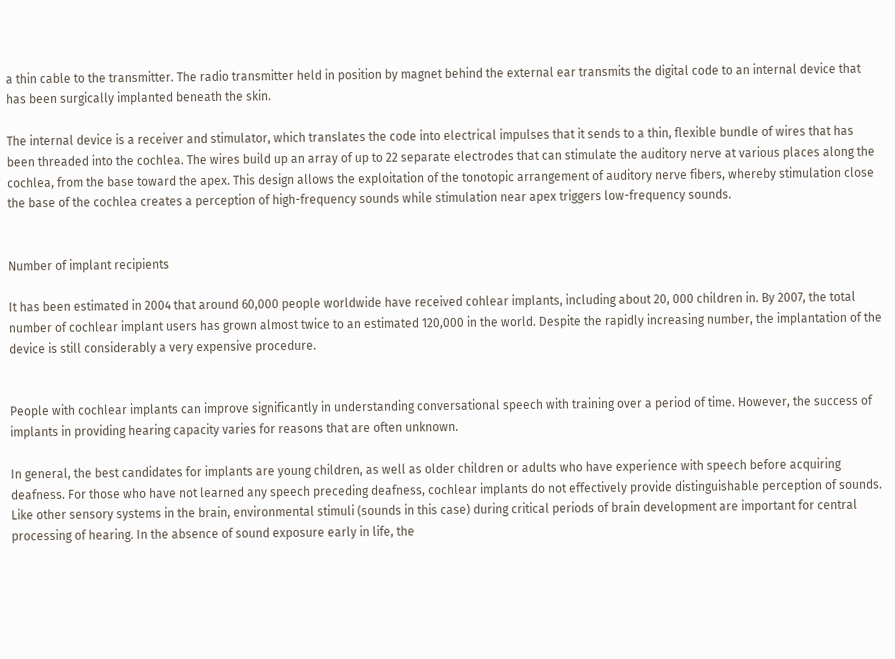a thin cable to the transmitter. The radio transmitter held in position by magnet behind the external ear transmits the digital code to an internal device that has been surgically implanted beneath the skin.

The internal device is a receiver and stimulator, which translates the code into electrical impulses that it sends to a thin, flexible bundle of wires that has been threaded into the cochlea. The wires build up an array of up to 22 separate electrodes that can stimulate the auditory nerve at various places along the cochlea, from the base toward the apex. This design allows the exploitation of the tonotopic arrangement of auditory nerve fibers, whereby stimulation close the base of the cochlea creates a perception of high-frequency sounds while stimulation near apex triggers low-frequency sounds.


Number of implant recipients

It has been estimated in 2004 that around 60,000 people worldwide have received cohlear implants, including about 20, 000 children in. By 2007, the total number of cochlear implant users has grown almost twice to an estimated 120,000 in the world. Despite the rapidly increasing number, the implantation of the device is still considerably a very expensive procedure.


People with cochlear implants can improve significantly in understanding conversational speech with training over a period of time. However, the success of implants in providing hearing capacity varies for reasons that are often unknown.

In general, the best candidates for implants are young children, as well as older children or adults who have experience with speech before acquiring deafness. For those who have not learned any speech preceding deafness, cochlear implants do not effectively provide distinguishable perception of sounds. Like other sensory systems in the brain, environmental stimuli (sounds in this case) during critical periods of brain development are important for central processing of hearing. In the absence of sound exposure early in life, the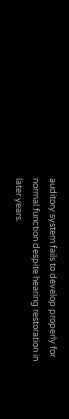auditory system fails to develop properly for normal function despite hearing restoration in later years.